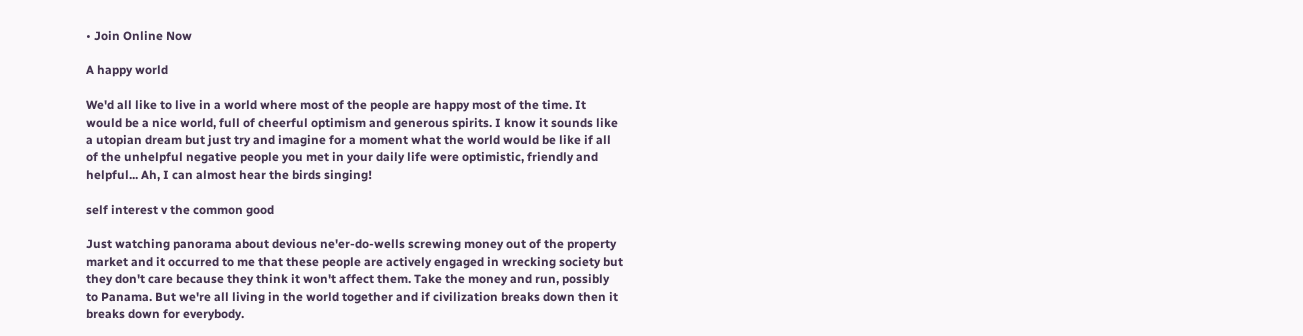• Join Online Now

A happy world

We'd all like to live in a world where most of the people are happy most of the time. It would be a nice world, full of cheerful optimism and generous spirits. I know it sounds like a utopian dream but just try and imagine for a moment what the world would be like if all of the unhelpful negative people you met in your daily life were optimistic, friendly and helpful... Ah, I can almost hear the birds singing!

self interest v the common good

Just watching panorama about devious ne'er-do-wells screwing money out of the property market and it occurred to me that these people are actively engaged in wrecking society but they don't care because they think it won't affect them. Take the money and run, possibly to Panama. But we're all living in the world together and if civilization breaks down then it breaks down for everybody.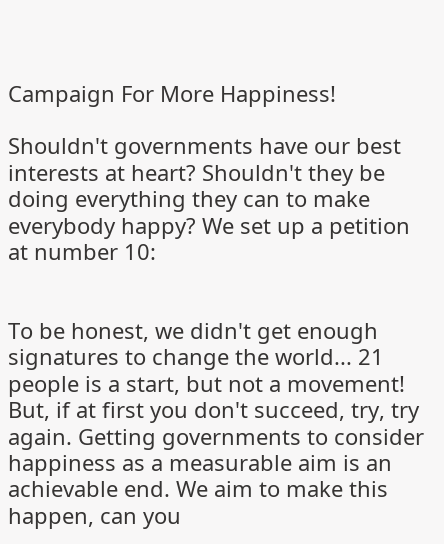Campaign For More Happiness!

Shouldn't governments have our best interests at heart? Shouldn't they be doing everything they can to make everybody happy? We set up a petition at number 10:


To be honest, we didn't get enough signatures to change the world... 21 people is a start, but not a movement! But, if at first you don't succeed, try, try again. Getting governments to consider happiness as a measurable aim is an achievable end. We aim to make this happen, can you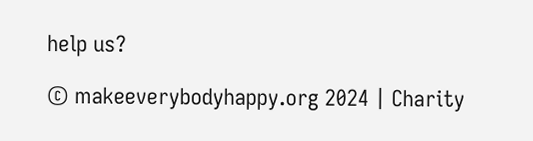help us?

© makeeverybodyhappy.org 2024 | Charity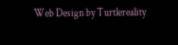Web Design by Turtlereality